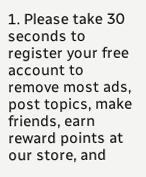1. Please take 30 seconds to register your free account to remove most ads, post topics, make friends, earn reward points at our store, and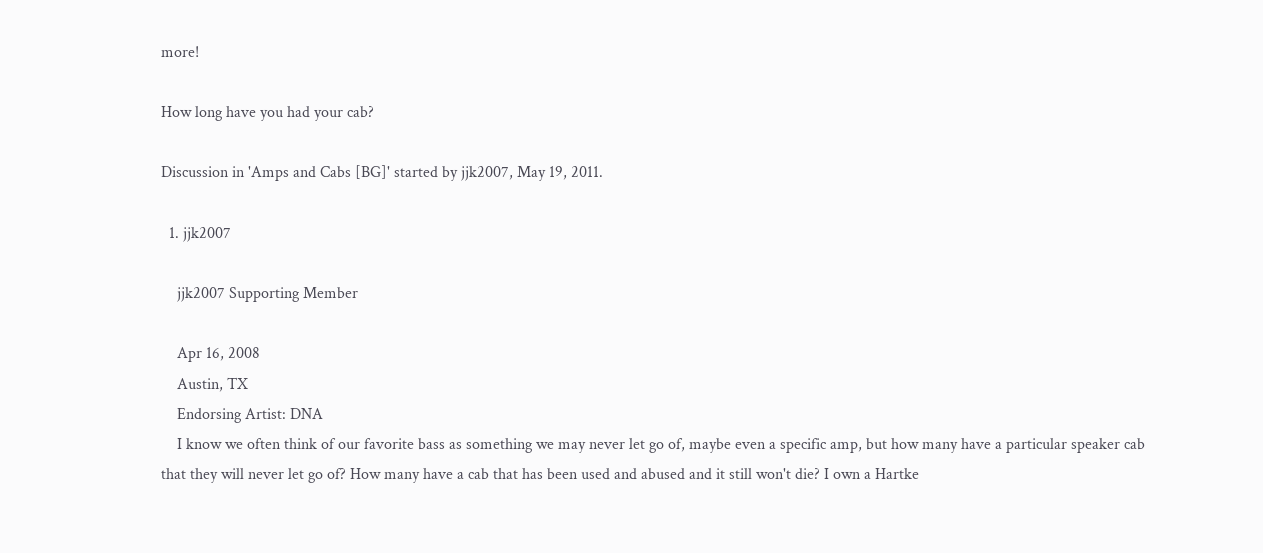more!

How long have you had your cab?

Discussion in 'Amps and Cabs [BG]' started by jjk2007, May 19, 2011.

  1. jjk2007

    jjk2007 Supporting Member

    Apr 16, 2008
    Austin, TX
    Endorsing Artist: DNA
    I know we often think of our favorite bass as something we may never let go of, maybe even a specific amp, but how many have a particular speaker cab that they will never let go of? How many have a cab that has been used and abused and it still won't die? I own a Hartke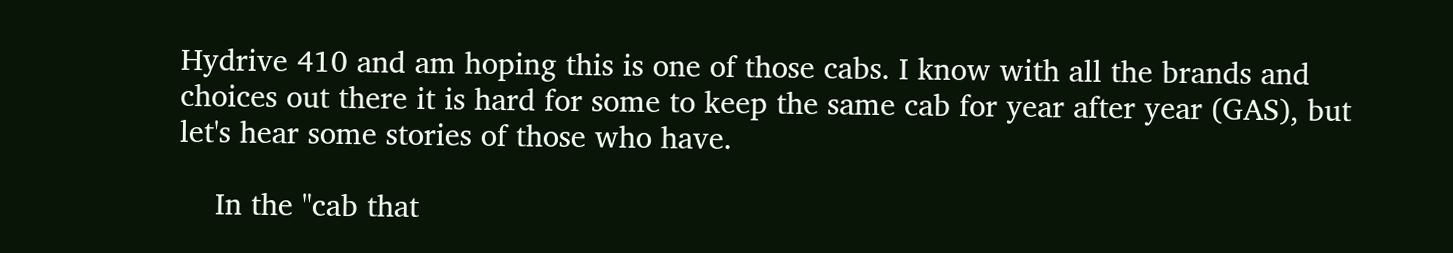Hydrive 410 and am hoping this is one of those cabs. I know with all the brands and choices out there it is hard for some to keep the same cab for year after year (GAS), but let's hear some stories of those who have.

    In the "cab that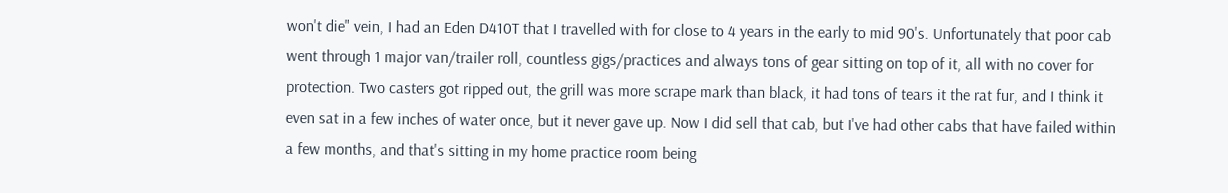won't die" vein, I had an Eden D410T that I travelled with for close to 4 years in the early to mid 90's. Unfortunately that poor cab went through 1 major van/trailer roll, countless gigs/practices and always tons of gear sitting on top of it, all with no cover for protection. Two casters got ripped out, the grill was more scrape mark than black, it had tons of tears it the rat fur, and I think it even sat in a few inches of water once, but it never gave up. Now I did sell that cab, but I've had other cabs that have failed within a few months, and that's sitting in my home practice room being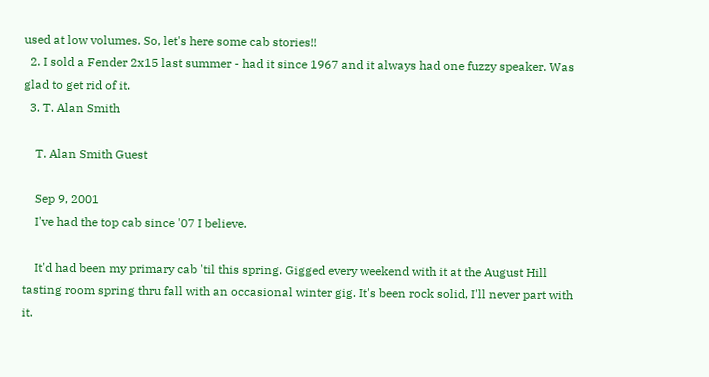used at low volumes. So, let's here some cab stories!!
  2. I sold a Fender 2x15 last summer - had it since 1967 and it always had one fuzzy speaker. Was glad to get rid of it.
  3. T. Alan Smith

    T. Alan Smith Guest

    Sep 9, 2001
    I've had the top cab since '07 I believe.

    It'd had been my primary cab 'til this spring. Gigged every weekend with it at the August Hill tasting room spring thru fall with an occasional winter gig. It's been rock solid, I'll never part with it.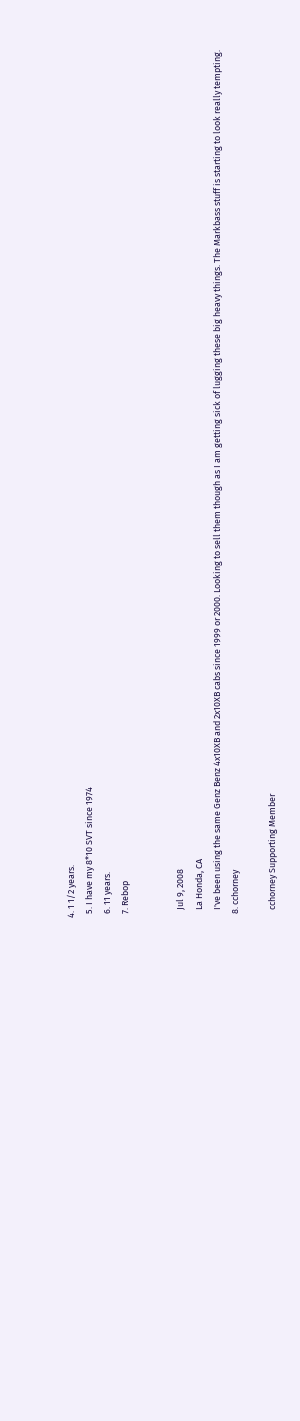4. 1 1/2 years.
  5. I have my 8*10 SVT since 1974
  6. 11 years.
  7. Rebop


    Jul 9, 2008
    La Honda, CA
    I've been using the same Genz Benz 4x10XB and 2x10XB cabs since 1999 or 2000. Looking to sell them though as I am getting sick of lugging these big heavy things. The Markbass stuff is starting to look really tempting.
  8. cchorney

    cchorney Supporting Member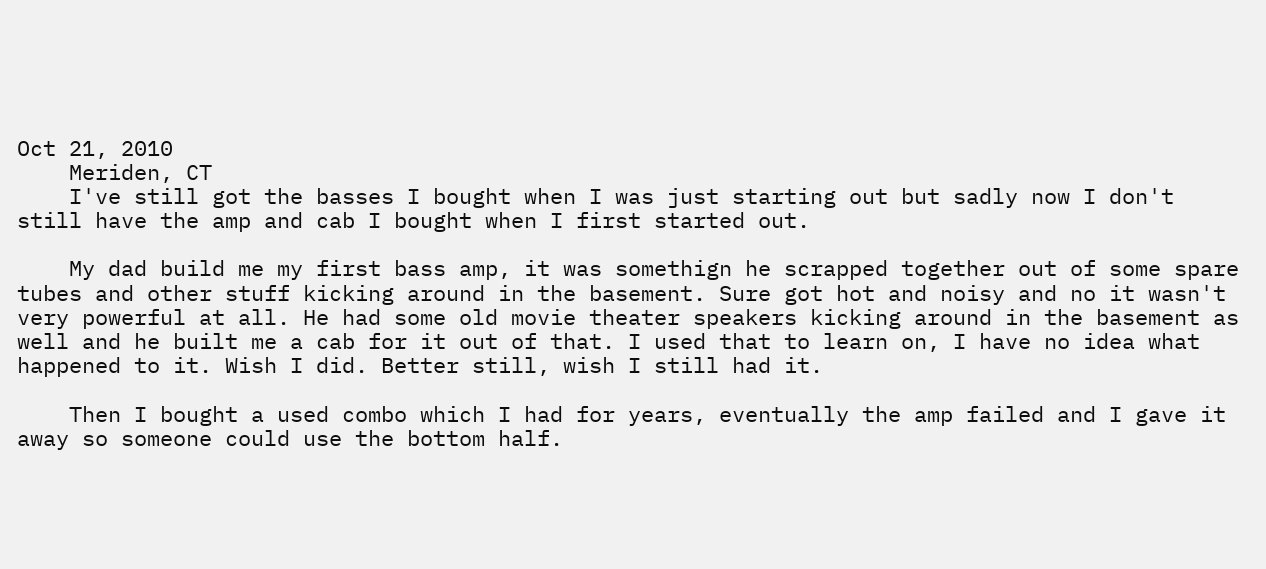Oct 21, 2010
    Meriden, CT
    I've still got the basses I bought when I was just starting out but sadly now I don't still have the amp and cab I bought when I first started out.

    My dad build me my first bass amp, it was somethign he scrapped together out of some spare tubes and other stuff kicking around in the basement. Sure got hot and noisy and no it wasn't very powerful at all. He had some old movie theater speakers kicking around in the basement as well and he built me a cab for it out of that. I used that to learn on, I have no idea what happened to it. Wish I did. Better still, wish I still had it.

    Then I bought a used combo which I had for years, eventually the amp failed and I gave it away so someone could use the bottom half.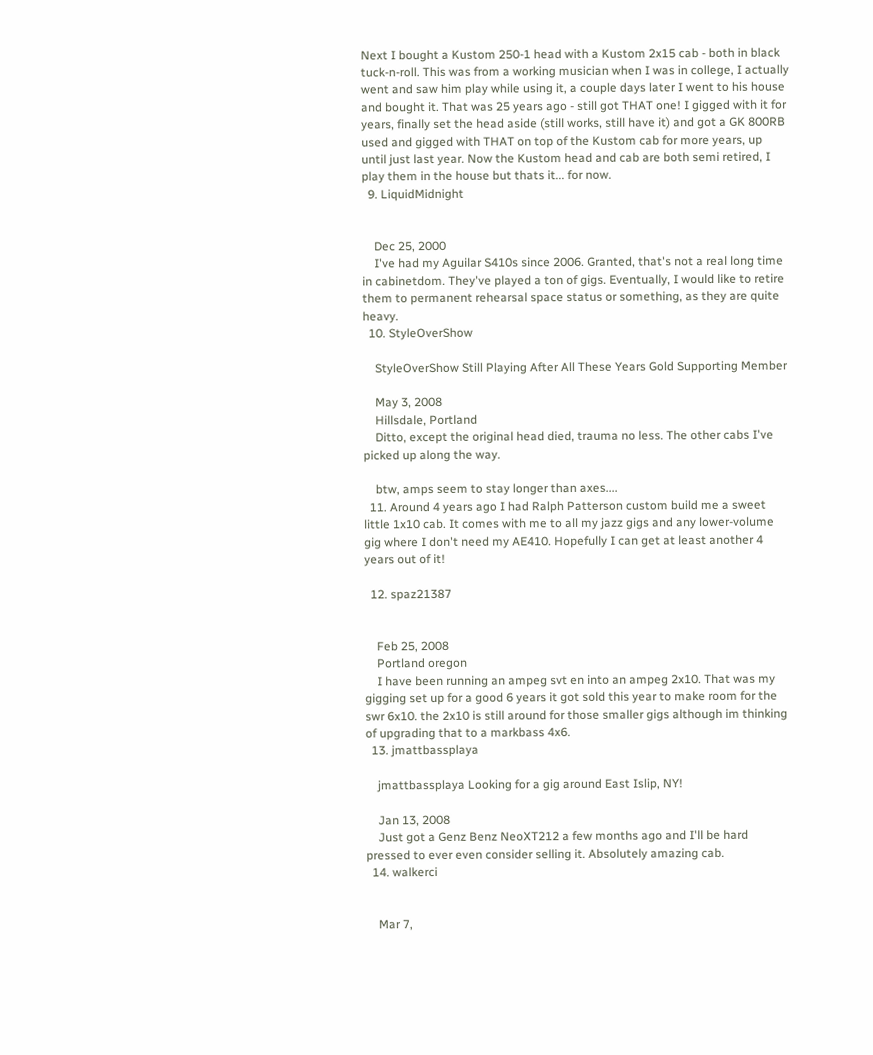Next I bought a Kustom 250-1 head with a Kustom 2x15 cab - both in black tuck-n-roll. This was from a working musician when I was in college, I actually went and saw him play while using it, a couple days later I went to his house and bought it. That was 25 years ago - still got THAT one! I gigged with it for years, finally set the head aside (still works, still have it) and got a GK 800RB used and gigged with THAT on top of the Kustom cab for more years, up until just last year. Now the Kustom head and cab are both semi retired, I play them in the house but thats it... for now.
  9. LiquidMidnight


    Dec 25, 2000
    I've had my Aguilar S410s since 2006. Granted, that's not a real long time in cabinetdom. They've played a ton of gigs. Eventually, I would like to retire them to permanent rehearsal space status or something, as they are quite heavy.
  10. StyleOverShow

    StyleOverShow Still Playing After All These Years Gold Supporting Member

    May 3, 2008
    Hillsdale, Portland
    Ditto, except the original head died, trauma no less. The other cabs I've picked up along the way.

    btw, amps seem to stay longer than axes....
  11. Around 4 years ago I had Ralph Patterson custom build me a sweet little 1x10 cab. It comes with me to all my jazz gigs and any lower-volume gig where I don't need my AE410. Hopefully I can get at least another 4 years out of it!

  12. spaz21387


    Feb 25, 2008
    Portland oregon
    I have been running an ampeg svt en into an ampeg 2x10. That was my gigging set up for a good 6 years it got sold this year to make room for the swr 6x10. the 2x10 is still around for those smaller gigs although im thinking of upgrading that to a markbass 4x6.
  13. jmattbassplaya

    jmattbassplaya Looking for a gig around East Islip, NY!

    Jan 13, 2008
    Just got a Genz Benz NeoXT212 a few months ago and I'll be hard pressed to ever even consider selling it. Absolutely amazing cab.
  14. walkerci


    Mar 7,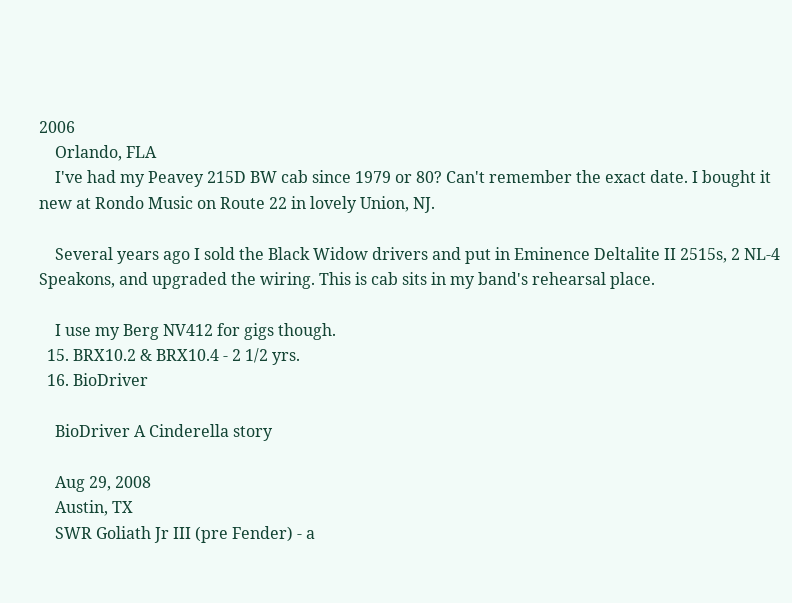2006
    Orlando, FLA
    I've had my Peavey 215D BW cab since 1979 or 80? Can't remember the exact date. I bought it new at Rondo Music on Route 22 in lovely Union, NJ.

    Several years ago I sold the Black Widow drivers and put in Eminence Deltalite II 2515s, 2 NL-4 Speakons, and upgraded the wiring. This is cab sits in my band's rehearsal place.

    I use my Berg NV412 for gigs though.
  15. BRX10.2 & BRX10.4 - 2 1/2 yrs.
  16. BioDriver

    BioDriver A Cinderella story

    Aug 29, 2008
    Austin, TX
    SWR Goliath Jr III (pre Fender) - a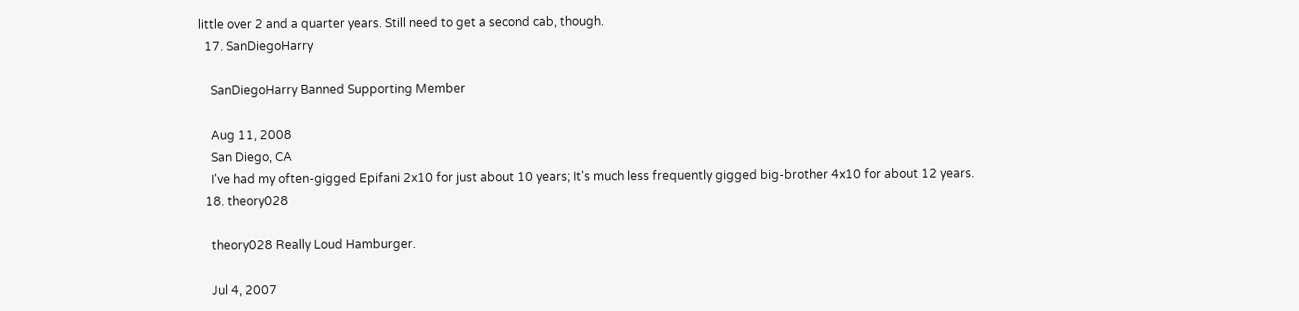little over 2 and a quarter years. Still need to get a second cab, though.
  17. SanDiegoHarry

    SanDiegoHarry Banned Supporting Member

    Aug 11, 2008
    San Diego, CA
    I've had my often-gigged Epifani 2x10 for just about 10 years; It's much less frequently gigged big-brother 4x10 for about 12 years.
  18. theory028

    theory028 Really Loud Hamburger.

    Jul 4, 2007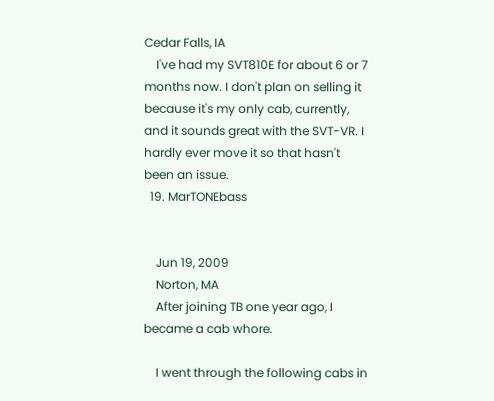Cedar Falls, IA
    I've had my SVT810E for about 6 or 7 months now. I don't plan on selling it because it's my only cab, currently, and it sounds great with the SVT-VR. I hardly ever move it so that hasn't been an issue.
  19. MarTONEbass


    Jun 19, 2009
    Norton, MA
    After joining TB one year ago, I became a cab whore.

    I went through the following cabs in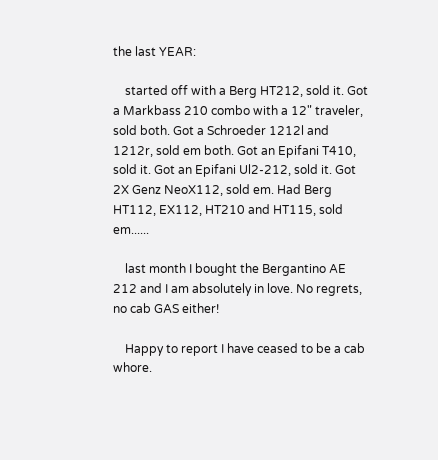the last YEAR:

    started off with a Berg HT212, sold it. Got a Markbass 210 combo with a 12" traveler, sold both. Got a Schroeder 1212l and 1212r, sold em both. Got an Epifani T410, sold it. Got an Epifani Ul2-212, sold it. Got 2X Genz NeoX112, sold em. Had Berg HT112, EX112, HT210 and HT115, sold em......

    last month I bought the Bergantino AE 212 and I am absolutely in love. No regrets, no cab GAS either!

    Happy to report I have ceased to be a cab whore.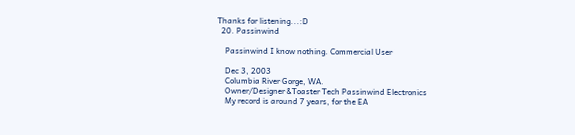Thanks for listening...:D
  20. Passinwind

    Passinwind I know nothing. Commercial User

    Dec 3, 2003
    Columbia River Gorge, WA.
    Owner/Designer &Toaster Tech Passinwind Electronics
    My record is around 7 years, for the EA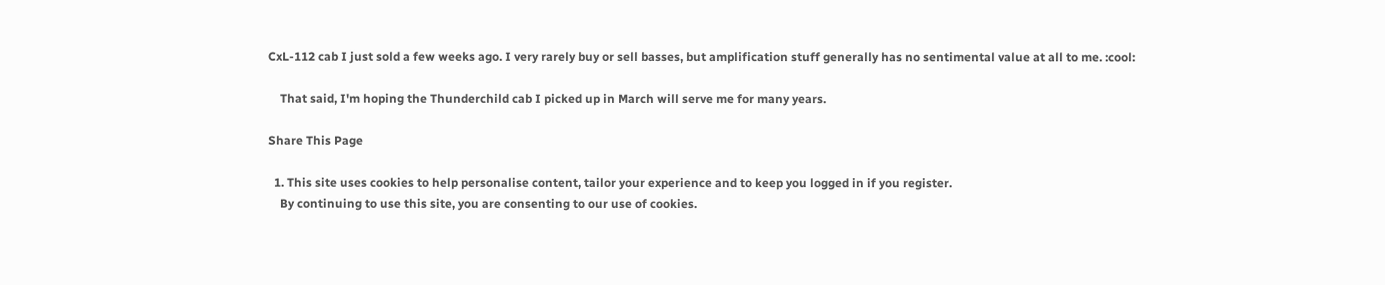CxL-112 cab I just sold a few weeks ago. I very rarely buy or sell basses, but amplification stuff generally has no sentimental value at all to me. :cool:

    That said, I'm hoping the Thunderchild cab I picked up in March will serve me for many years.

Share This Page

  1. This site uses cookies to help personalise content, tailor your experience and to keep you logged in if you register.
    By continuing to use this site, you are consenting to our use of cookies.